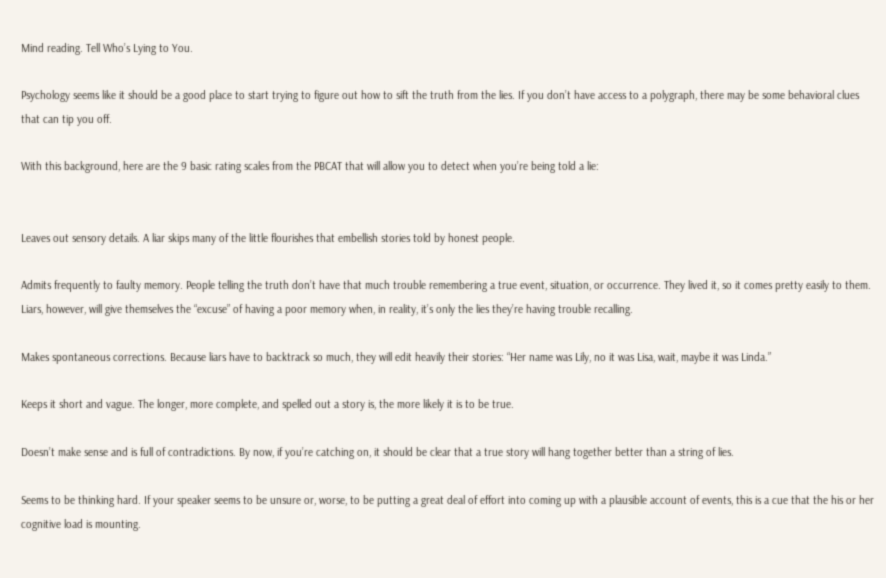Mind reading. Tell Who’s Lying to You.

Psychology seems like it should be a good place to start trying to figure out how to sift the truth from the lies. If you don’t have access to a polygraph, there may be some behavioral clues that can tip you off.

With this background, here are the 9 basic rating scales from the PBCAT that will allow you to detect when you’re being told a lie:


Leaves out sensory details. A liar skips many of the little flourishes that embellish stories told by honest people.

Admits frequently to faulty memory. People telling the truth don’t have that much trouble remembering a true event, situation, or occurrence. They lived it, so it comes pretty easily to them. Liars, however, will give themselves the “excuse” of having a poor memory when, in reality, it’s only the lies they’re having trouble recalling.

Makes spontaneous corrections. Because liars have to backtrack so much, they will edit heavily their stories: “Her name was Lily, no it was Lisa, wait, maybe it was Linda.”

Keeps it short and vague. The longer, more complete, and spelled out a story is, the more likely it is to be true.

Doesn’t make sense and is full of contradictions. By now, if you’re catching on, it should be clear that a true story will hang together better than a string of lies.

Seems to be thinking hard. If your speaker seems to be unsure or, worse, to be putting a great deal of effort into coming up with a plausible account of events, this is a cue that the his or her cognitive load is mounting.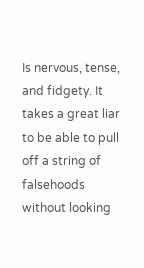Is nervous, tense, and fidgety. It takes a great liar to be able to pull off a string of falsehoods without looking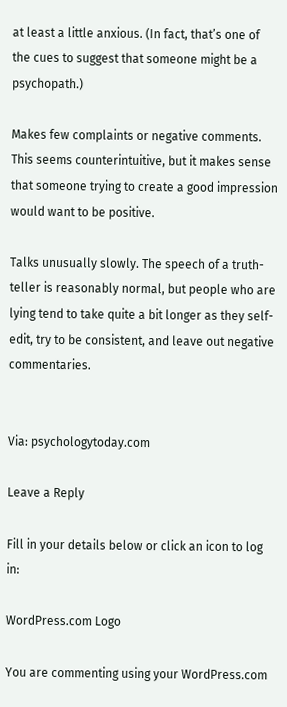at least a little anxious. (In fact, that’s one of the cues to suggest that someone might be a psychopath.)

Makes few complaints or negative comments. This seems counterintuitive, but it makes sense that someone trying to create a good impression would want to be positive.

Talks unusually slowly. The speech of a truth-teller is reasonably normal, but people who are lying tend to take quite a bit longer as they self-edit, try to be consistent, and leave out negative commentaries.


Via: psychologytoday.com

Leave a Reply

Fill in your details below or click an icon to log in:

WordPress.com Logo

You are commenting using your WordPress.com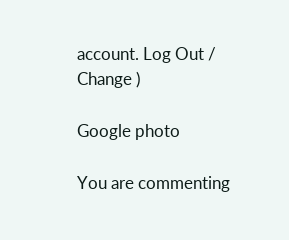account. Log Out /  Change )

Google photo

You are commenting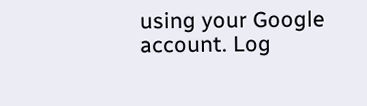using your Google account. Log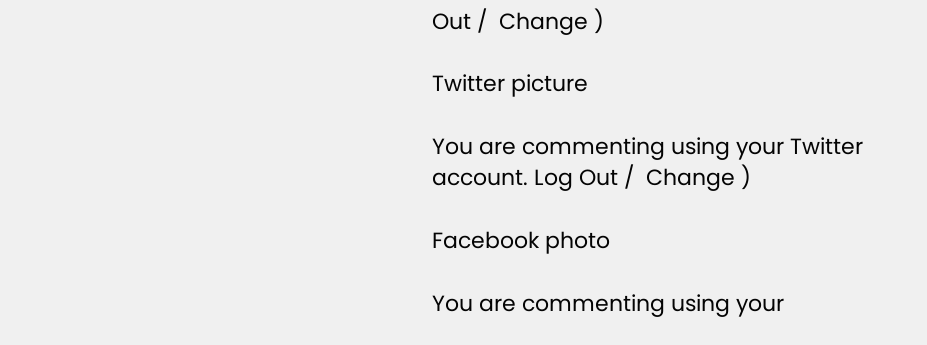Out /  Change )

Twitter picture

You are commenting using your Twitter account. Log Out /  Change )

Facebook photo

You are commenting using your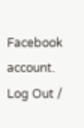Facebook account. Log Out /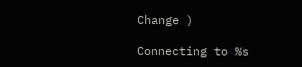Change )

Connecting to %s